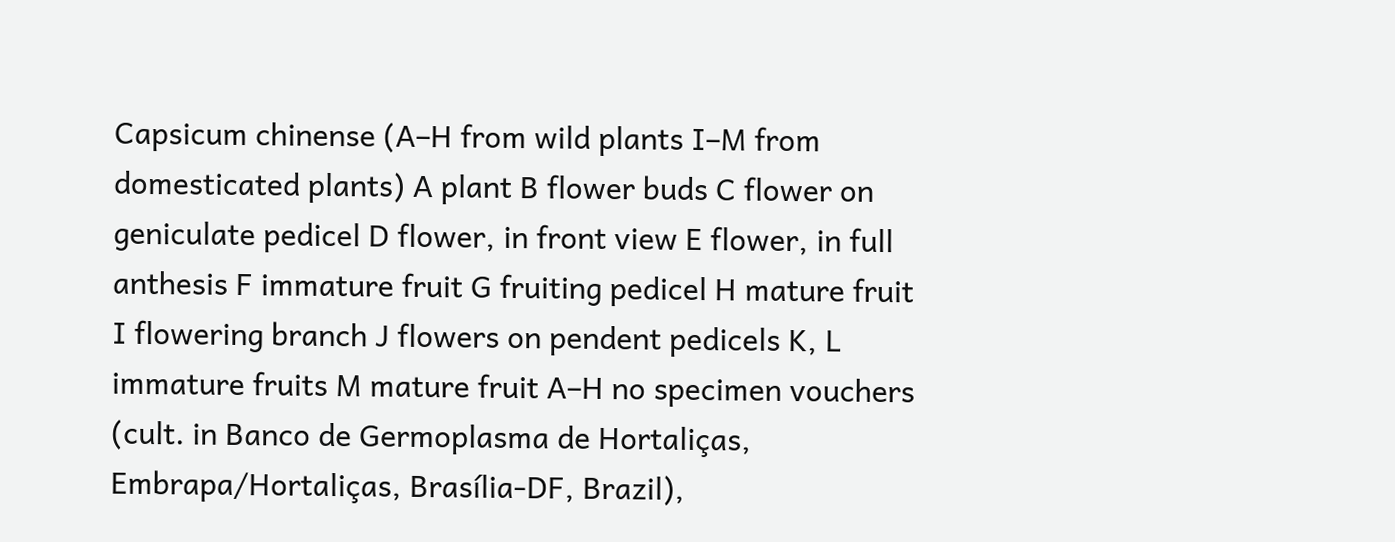Capsicum chinense (A–H from wild plants I–M from domesticated plants) A plant B flower buds C flower on geniculate pedicel D flower, in front view E flower, in full anthesis F immature fruit G fruiting pedicel H mature fruit I flowering branch J flowers on pendent pedicels K, L immature fruits M mature fruit A–H no specimen vouchers (cult. in Banco de Germoplasma de Hortaliças, Embrapa/Hortaliças, Brasília-DF, Brazil),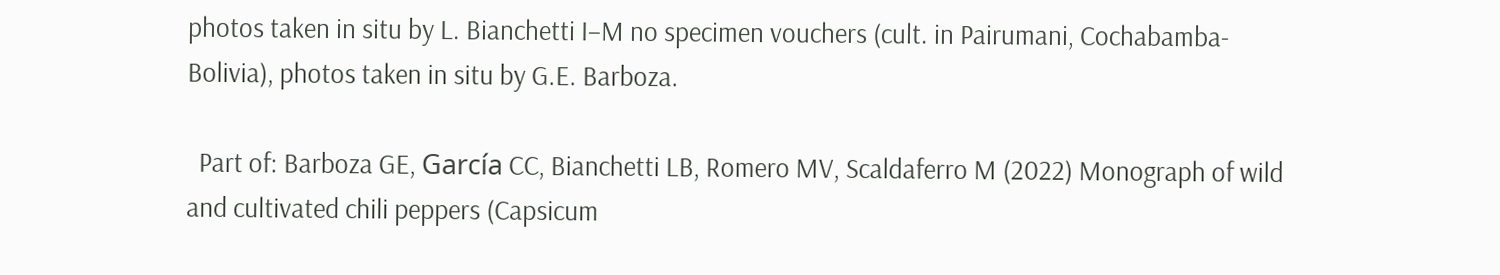photos taken in situ by L. Bianchetti I–M no specimen vouchers (cult. in Pairumani, Cochabamba-Bolivia), photos taken in situ by G.E. Barboza.

  Part of: Barboza GE, García CC, Bianchetti LB, Romero MV, Scaldaferro M (2022) Monograph of wild and cultivated chili peppers (Capsicum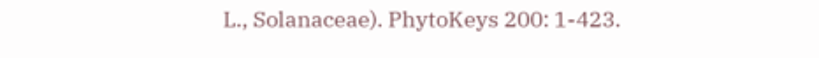L., Solanaceae). PhytoKeys 200: 1-423.